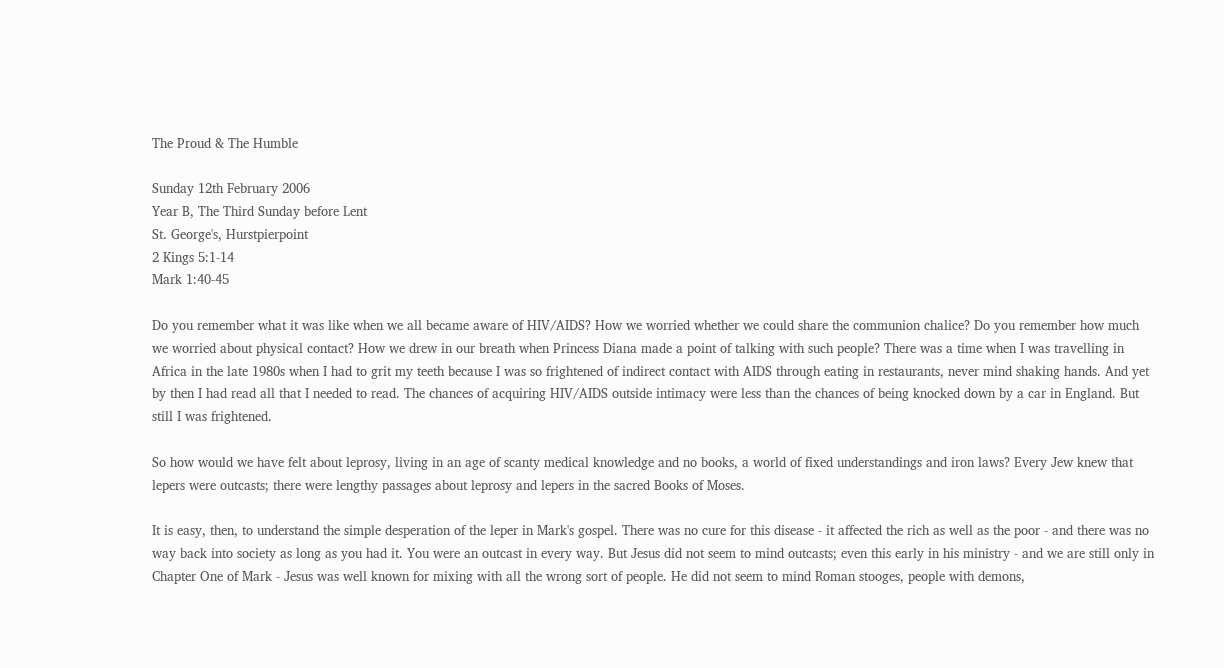The Proud & The Humble

Sunday 12th February 2006
Year B, The Third Sunday before Lent
St. George's, Hurstpierpoint
2 Kings 5:1-14
Mark 1:40-45

Do you remember what it was like when we all became aware of HIV/AIDS? How we worried whether we could share the communion chalice? Do you remember how much we worried about physical contact? How we drew in our breath when Princess Diana made a point of talking with such people? There was a time when I was travelling in Africa in the late 1980s when I had to grit my teeth because I was so frightened of indirect contact with AIDS through eating in restaurants, never mind shaking hands. And yet by then I had read all that I needed to read. The chances of acquiring HIV/AIDS outside intimacy were less than the chances of being knocked down by a car in England. But still I was frightened.

So how would we have felt about leprosy, living in an age of scanty medical knowledge and no books, a world of fixed understandings and iron laws? Every Jew knew that lepers were outcasts; there were lengthy passages about leprosy and lepers in the sacred Books of Moses.

It is easy, then, to understand the simple desperation of the leper in Mark's gospel. There was no cure for this disease - it affected the rich as well as the poor - and there was no way back into society as long as you had it. You were an outcast in every way. But Jesus did not seem to mind outcasts; even this early in his ministry - and we are still only in Chapter One of Mark - Jesus was well known for mixing with all the wrong sort of people. He did not seem to mind Roman stooges, people with demons,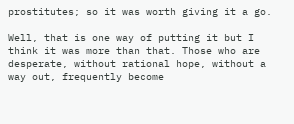prostitutes; so it was worth giving it a go.

Well, that is one way of putting it but I think it was more than that. Those who are desperate, without rational hope, without a way out, frequently become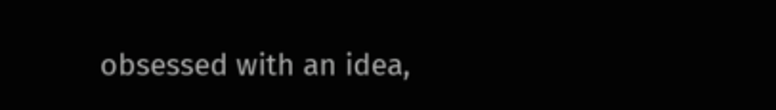obsessed with an idea,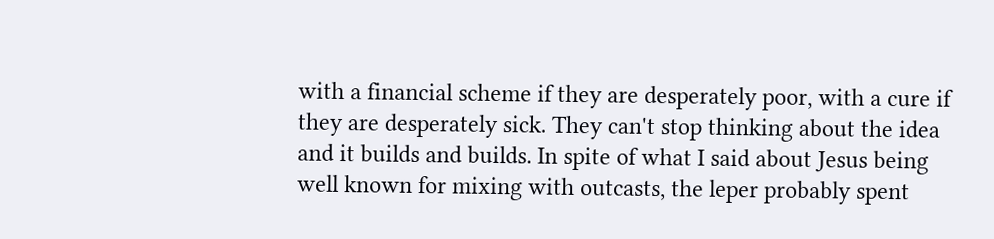with a financial scheme if they are desperately poor, with a cure if they are desperately sick. They can't stop thinking about the idea and it builds and builds. In spite of what I said about Jesus being well known for mixing with outcasts, the leper probably spent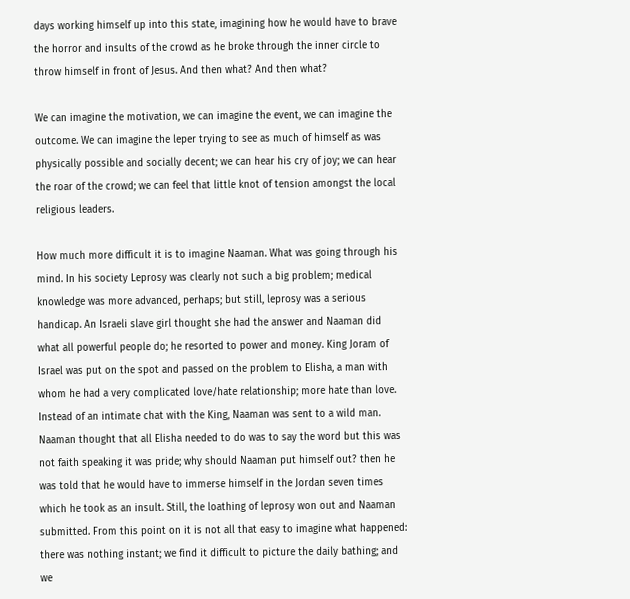days working himself up into this state, imagining how he would have to brave the horror and insults of the crowd as he broke through the inner circle to throw himself in front of Jesus. And then what? And then what?

We can imagine the motivation, we can imagine the event, we can imagine the outcome. We can imagine the leper trying to see as much of himself as was physically possible and socially decent; we can hear his cry of joy; we can hear the roar of the crowd; we can feel that little knot of tension amongst the local religious leaders.

How much more difficult it is to imagine Naaman. What was going through his mind. In his society Leprosy was clearly not such a big problem; medical knowledge was more advanced, perhaps; but still, leprosy was a serious handicap. An Israeli slave girl thought she had the answer and Naaman did what all powerful people do; he resorted to power and money. King Joram of Israel was put on the spot and passed on the problem to Elisha, a man with whom he had a very complicated love/hate relationship; more hate than love. Instead of an intimate chat with the King, Naaman was sent to a wild man. Naaman thought that all Elisha needed to do was to say the word but this was not faith speaking it was pride; why should Naaman put himself out? then he was told that he would have to immerse himself in the Jordan seven times which he took as an insult. Still, the loathing of leprosy won out and Naaman submitted. From this point on it is not all that easy to imagine what happened: there was nothing instant; we find it difficult to picture the daily bathing; and we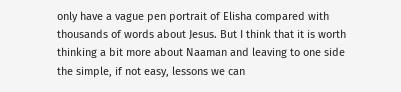only have a vague pen portrait of Elisha compared with thousands of words about Jesus. But I think that it is worth thinking a bit more about Naaman and leaving to one side the simple, if not easy, lessons we can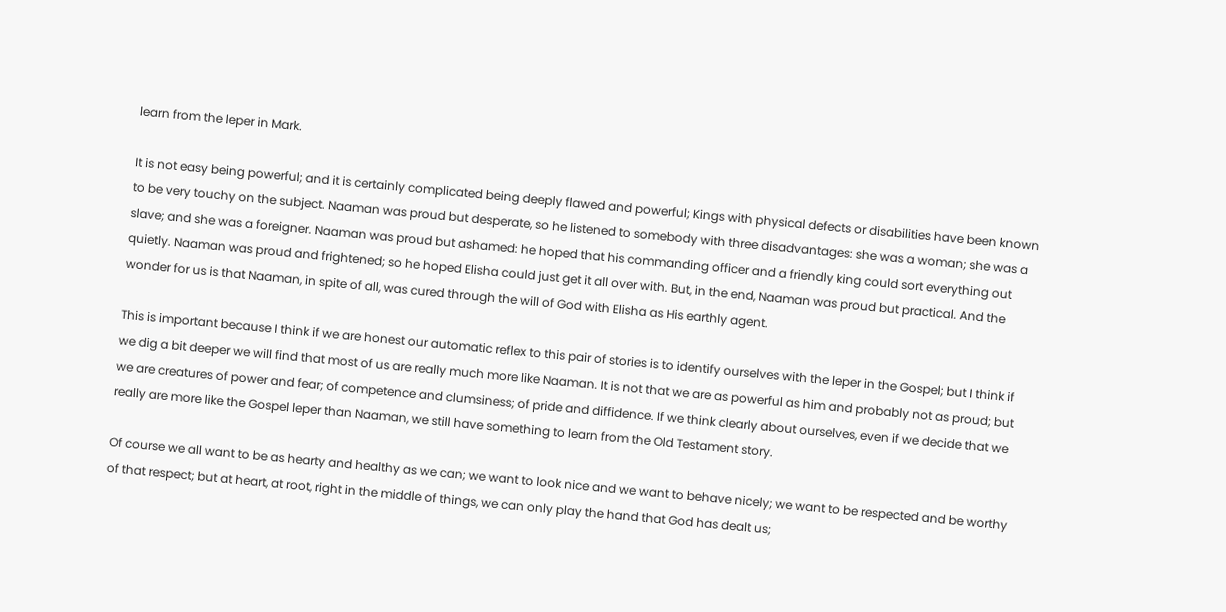learn from the leper in Mark.

It is not easy being powerful; and it is certainly complicated being deeply flawed and powerful; Kings with physical defects or disabilities have been known to be very touchy on the subject. Naaman was proud but desperate, so he listened to somebody with three disadvantages: she was a woman; she was a slave; and she was a foreigner. Naaman was proud but ashamed: he hoped that his commanding officer and a friendly king could sort everything out quietly. Naaman was proud and frightened; so he hoped Elisha could just get it all over with. But, in the end, Naaman was proud but practical. And the wonder for us is that Naaman, in spite of all, was cured through the will of God with Elisha as His earthly agent.

This is important because I think if we are honest our automatic reflex to this pair of stories is to identify ourselves with the leper in the Gospel; but I think if we dig a bit deeper we will find that most of us are really much more like Naaman. It is not that we are as powerful as him and probably not as proud; but we are creatures of power and fear; of competence and clumsiness; of pride and diffidence. If we think clearly about ourselves, even if we decide that we really are more like the Gospel leper than Naaman, we still have something to learn from the Old Testament story.

Of course we all want to be as hearty and healthy as we can; we want to look nice and we want to behave nicely; we want to be respected and be worthy of that respect; but at heart, at root, right in the middle of things, we can only play the hand that God has dealt us;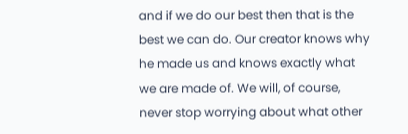and if we do our best then that is the best we can do. Our creator knows why he made us and knows exactly what we are made of. We will, of course, never stop worrying about what other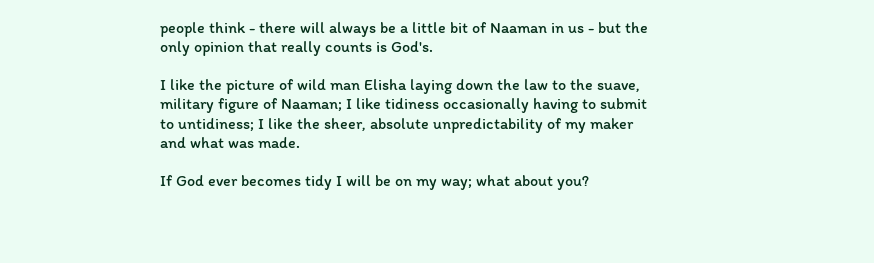people think - there will always be a little bit of Naaman in us - but the only opinion that really counts is God's.

I like the picture of wild man Elisha laying down the law to the suave, military figure of Naaman; I like tidiness occasionally having to submit to untidiness; I like the sheer, absolute unpredictability of my maker and what was made.

If God ever becomes tidy I will be on my way; what about you?